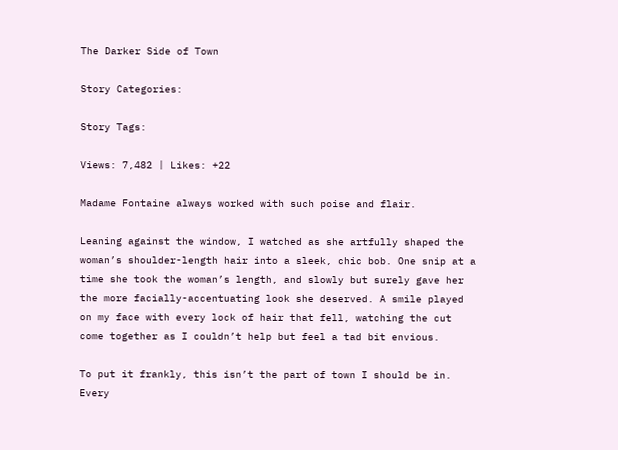The Darker Side of Town

Story Categories:

Story Tags:

Views: 7,482 | Likes: +22

Madame Fontaine always worked with such poise and flair.

Leaning against the window, I watched as she artfully shaped the woman’s shoulder-length hair into a sleek, chic bob. One snip at a time she took the woman’s length, and slowly but surely gave her the more facially-accentuating look she deserved. A smile played on my face with every lock of hair that fell, watching the cut come together as I couldn’t help but feel a tad bit envious.

To put it frankly, this isn’t the part of town I should be in. Every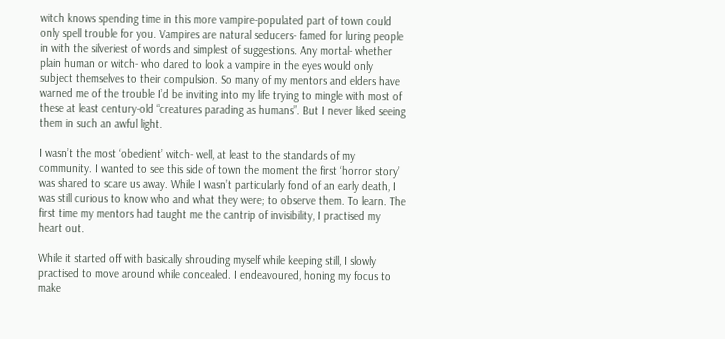witch knows spending time in this more vampire-populated part of town could only spell trouble for you. Vampires are natural seducers- famed for luring people in with the silveriest of words and simplest of suggestions. Any mortal- whether plain human or witch- who dared to look a vampire in the eyes would only subject themselves to their compulsion. So many of my mentors and elders have warned me of the trouble I’d be inviting into my life trying to mingle with most of these at least century-old “creatures parading as humans”. But I never liked seeing them in such an awful light.

I wasn’t the most ‘obedient’ witch- well, at least to the standards of my community. I wanted to see this side of town the moment the first ‘horror story’ was shared to scare us away. While I wasn’t particularly fond of an early death, I was still curious to know who and what they were; to observe them. To learn. The first time my mentors had taught me the cantrip of invisibility, I practised my heart out.

While it started off with basically shrouding myself while keeping still, I slowly practised to move around while concealed. I endeavoured, honing my focus to make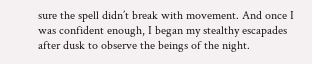sure the spell didn’t break with movement. And once I was confident enough, I began my stealthy escapades after dusk to observe the beings of the night.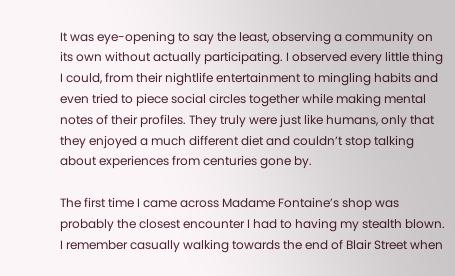It was eye-opening to say the least, observing a community on its own without actually participating. I observed every little thing I could, from their nightlife entertainment to mingling habits and even tried to piece social circles together while making mental notes of their profiles. They truly were just like humans, only that they enjoyed a much different diet and couldn’t stop talking about experiences from centuries gone by.

The first time I came across Madame Fontaine’s shop was probably the closest encounter I had to having my stealth blown. I remember casually walking towards the end of Blair Street when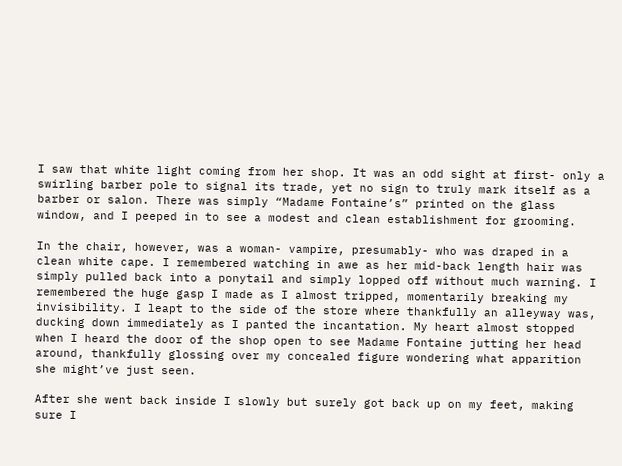I saw that white light coming from her shop. It was an odd sight at first- only a swirling barber pole to signal its trade, yet no sign to truly mark itself as a barber or salon. There was simply “Madame Fontaine’s” printed on the glass window, and I peeped in to see a modest and clean establishment for grooming.

In the chair, however, was a woman- vampire, presumably- who was draped in a clean white cape. I remembered watching in awe as her mid-back length hair was simply pulled back into a ponytail and simply lopped off without much warning. I remembered the huge gasp I made as I almost tripped, momentarily breaking my invisibility. I leapt to the side of the store where thankfully an alleyway was, ducking down immediately as I panted the incantation. My heart almost stopped when I heard the door of the shop open to see Madame Fontaine jutting her head around, thankfully glossing over my concealed figure wondering what apparition she might’ve just seen.

After she went back inside I slowly but surely got back up on my feet, making sure I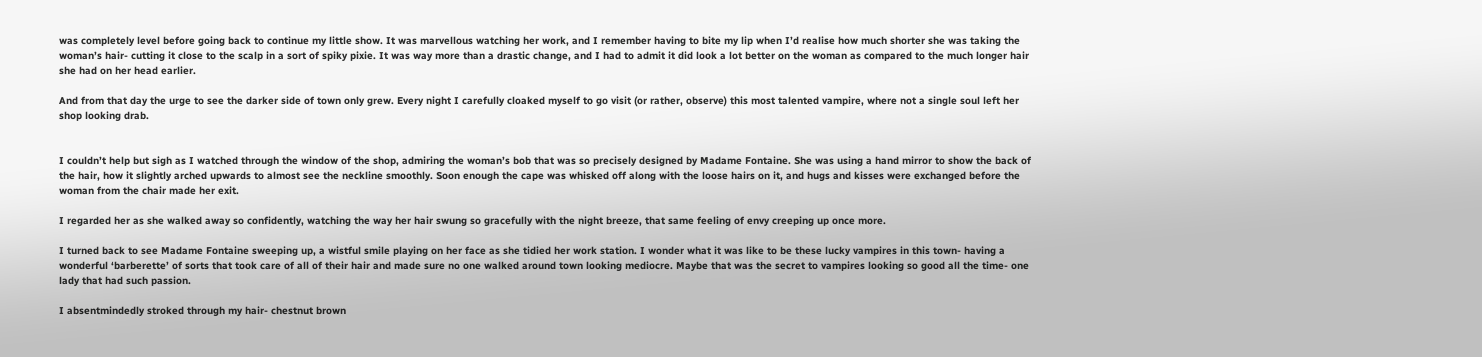was completely level before going back to continue my little show. It was marvellous watching her work, and I remember having to bite my lip when I’d realise how much shorter she was taking the woman’s hair- cutting it close to the scalp in a sort of spiky pixie. It was way more than a drastic change, and I had to admit it did look a lot better on the woman as compared to the much longer hair she had on her head earlier.

And from that day the urge to see the darker side of town only grew. Every night I carefully cloaked myself to go visit (or rather, observe) this most talented vampire, where not a single soul left her shop looking drab.


I couldn’t help but sigh as I watched through the window of the shop, admiring the woman’s bob that was so precisely designed by Madame Fontaine. She was using a hand mirror to show the back of the hair, how it slightly arched upwards to almost see the neckline smoothly. Soon enough the cape was whisked off along with the loose hairs on it, and hugs and kisses were exchanged before the woman from the chair made her exit.

I regarded her as she walked away so confidently, watching the way her hair swung so gracefully with the night breeze, that same feeling of envy creeping up once more.

I turned back to see Madame Fontaine sweeping up, a wistful smile playing on her face as she tidied her work station. I wonder what it was like to be these lucky vampires in this town- having a wonderful ‘barberette’ of sorts that took care of all of their hair and made sure no one walked around town looking mediocre. Maybe that was the secret to vampires looking so good all the time- one lady that had such passion.

I absentmindedly stroked through my hair- chestnut brown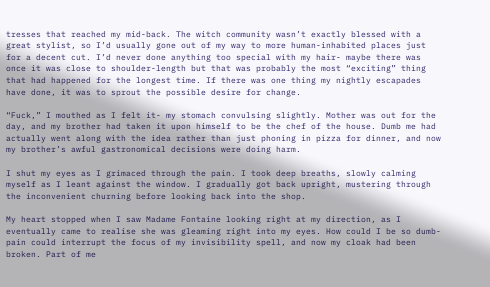tresses that reached my mid-back. The witch community wasn’t exactly blessed with a great stylist, so I’d usually gone out of my way to more human-inhabited places just for a decent cut. I’d never done anything too special with my hair- maybe there was once it was close to shoulder-length but that was probably the most “exciting” thing that had happened for the longest time. If there was one thing my nightly escapades have done, it was to sprout the possible desire for change.

“Fuck,” I mouthed as I felt it- my stomach convulsing slightly. Mother was out for the day, and my brother had taken it upon himself to be the chef of the house. Dumb me had actually went along with the idea rather than just phoning in pizza for dinner, and now my brother’s awful gastronomical decisions were doing harm.

I shut my eyes as I grimaced through the pain. I took deep breaths, slowly calming myself as I leant against the window. I gradually got back upright, mustering through the inconvenient churning before looking back into the shop.

My heart stopped when I saw Madame Fontaine looking right at my direction, as I eventually came to realise she was gleaming right into my eyes. How could I be so dumb- pain could interrupt the focus of my invisibility spell, and now my cloak had been broken. Part of me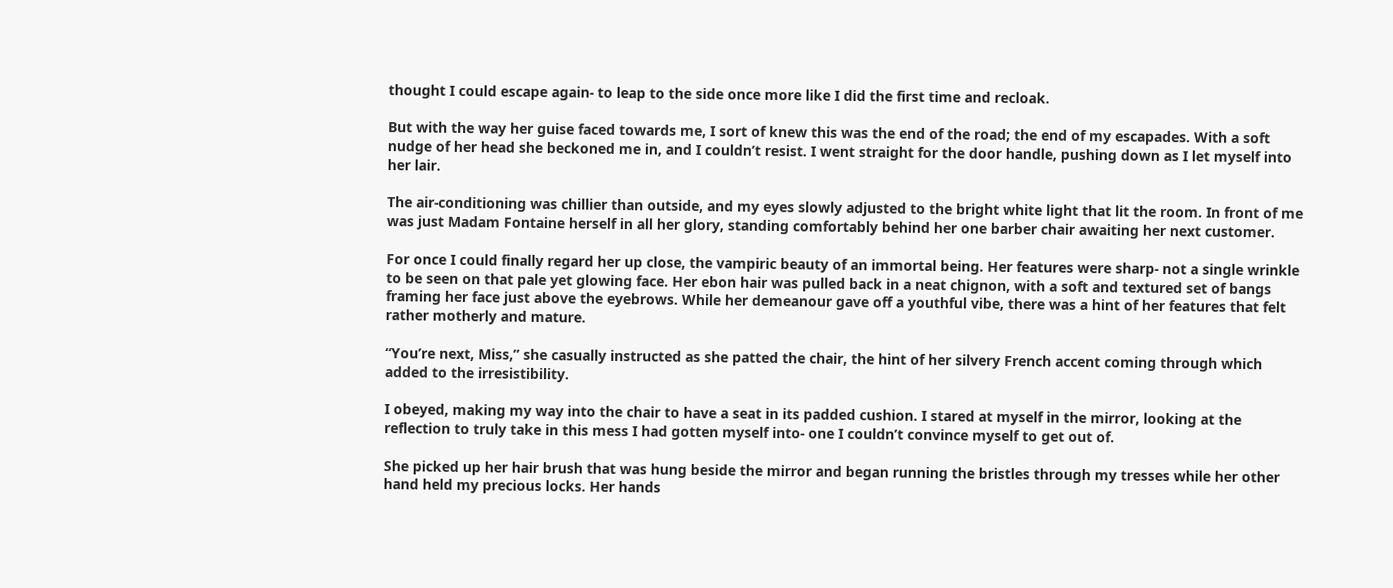thought I could escape again- to leap to the side once more like I did the first time and recloak.

But with the way her guise faced towards me, I sort of knew this was the end of the road; the end of my escapades. With a soft nudge of her head she beckoned me in, and I couldn’t resist. I went straight for the door handle, pushing down as I let myself into her lair.

The air-conditioning was chillier than outside, and my eyes slowly adjusted to the bright white light that lit the room. In front of me was just Madam Fontaine herself in all her glory, standing comfortably behind her one barber chair awaiting her next customer.

For once I could finally regard her up close, the vampiric beauty of an immortal being. Her features were sharp- not a single wrinkle to be seen on that pale yet glowing face. Her ebon hair was pulled back in a neat chignon, with a soft and textured set of bangs framing her face just above the eyebrows. While her demeanour gave off a youthful vibe, there was a hint of her features that felt rather motherly and mature.

“You’re next, Miss,” she casually instructed as she patted the chair, the hint of her silvery French accent coming through which added to the irresistibility.

I obeyed, making my way into the chair to have a seat in its padded cushion. I stared at myself in the mirror, looking at the reflection to truly take in this mess I had gotten myself into- one I couldn’t convince myself to get out of.

She picked up her hair brush that was hung beside the mirror and began running the bristles through my tresses while her other hand held my precious locks. Her hands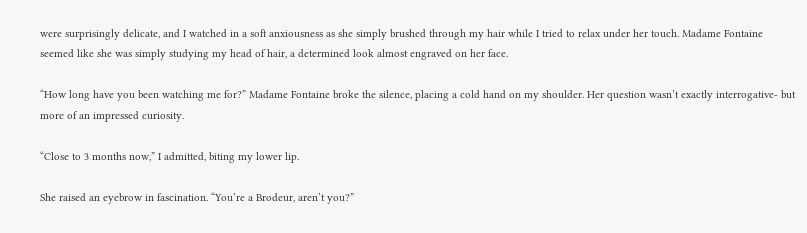were surprisingly delicate, and I watched in a soft anxiousness as she simply brushed through my hair while I tried to relax under her touch. Madame Fontaine seemed like she was simply studying my head of hair, a determined look almost engraved on her face.

“How long have you been watching me for?” Madame Fontaine broke the silence, placing a cold hand on my shoulder. Her question wasn’t exactly interrogative- but more of an impressed curiosity.

“Close to 3 months now,” I admitted, biting my lower lip.

She raised an eyebrow in fascination. “You’re a Brodeur, aren’t you?”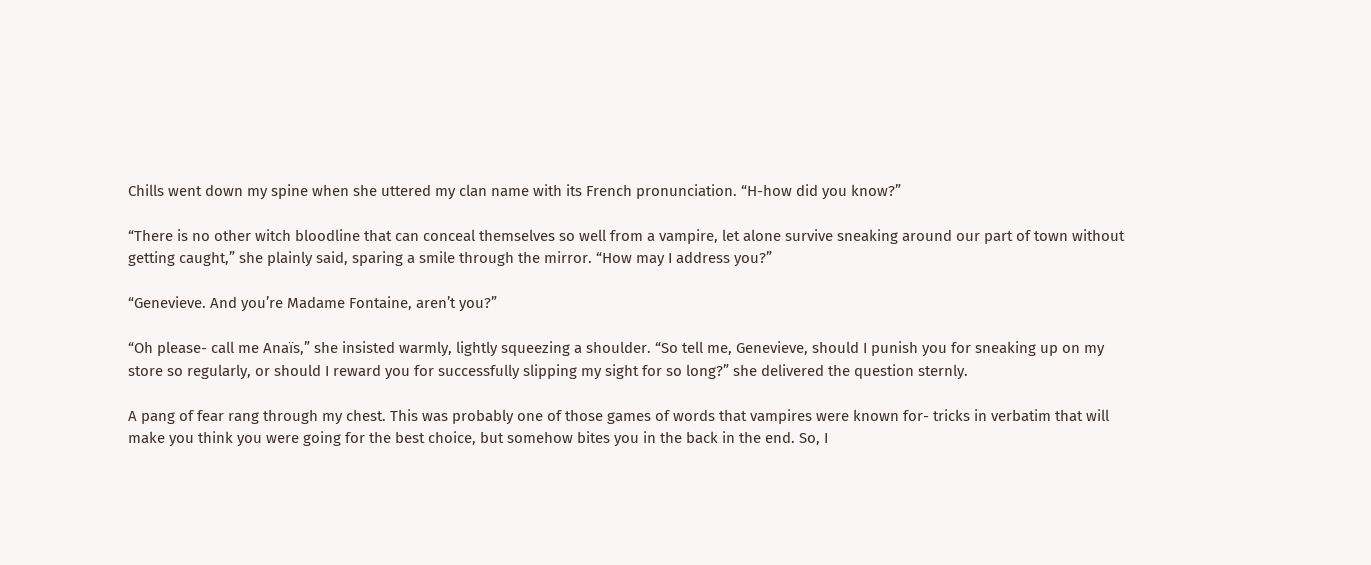Chills went down my spine when she uttered my clan name with its French pronunciation. “H-how did you know?”

“There is no other witch bloodline that can conceal themselves so well from a vampire, let alone survive sneaking around our part of town without getting caught,” she plainly said, sparing a smile through the mirror. “How may I address you?”

“Genevieve. And you’re Madame Fontaine, aren’t you?”

“Oh please- call me Anaïs,” she insisted warmly, lightly squeezing a shoulder. “So tell me, Genevieve, should I punish you for sneaking up on my store so regularly, or should I reward you for successfully slipping my sight for so long?” she delivered the question sternly.

A pang of fear rang through my chest. This was probably one of those games of words that vampires were known for- tricks in verbatim that will make you think you were going for the best choice, but somehow bites you in the back in the end. So, I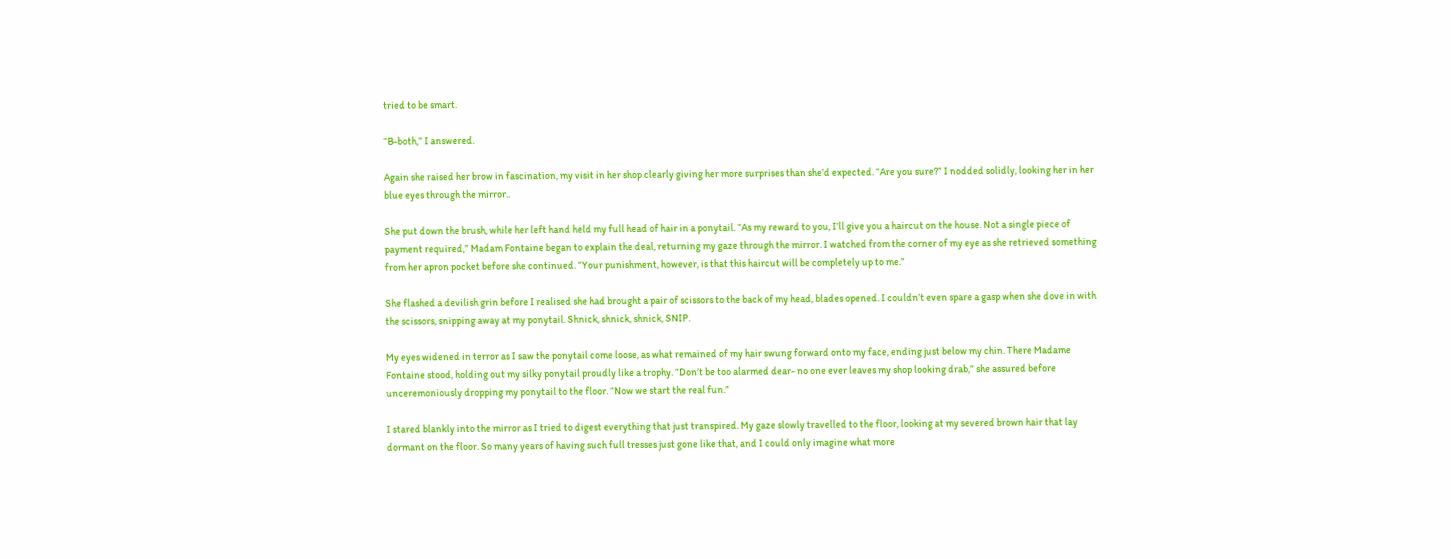tried to be smart.

“B-both,” I answered.

Again she raised her brow in fascination, my visit in her shop clearly giving her more surprises than she’d expected. “Are you sure?” I nodded solidly, looking her in her blue eyes through the mirror..

She put down the brush, while her left hand held my full head of hair in a ponytail. “As my reward to you, I’ll give you a haircut on the house. Not a single piece of payment required,” Madam Fontaine began to explain the deal, returning my gaze through the mirror. I watched from the corner of my eye as she retrieved something from her apron pocket before she continued. “Your punishment, however, is that this haircut will be completely up to me.”

She flashed a devilish grin before I realised she had brought a pair of scissors to the back of my head, blades opened. I couldn’t even spare a gasp when she dove in with the scissors, snipping away at my ponytail. Shnick, shnick, shnick, SNIP.

My eyes widened in terror as I saw the ponytail come loose, as what remained of my hair swung forward onto my face, ending just below my chin. There Madame Fontaine stood, holding out my silky ponytail proudly like a trophy. “Don’t be too alarmed dear- no one ever leaves my shop looking drab,” she assured before unceremoniously dropping my ponytail to the floor. “Now we start the real fun.”

I stared blankly into the mirror as I tried to digest everything that just transpired. My gaze slowly travelled to the floor, looking at my severed brown hair that lay dormant on the floor. So many years of having such full tresses just gone like that, and I could only imagine what more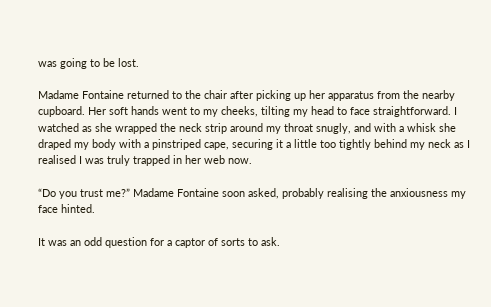was going to be lost.

Madame Fontaine returned to the chair after picking up her apparatus from the nearby cupboard. Her soft hands went to my cheeks, tilting my head to face straightforward. I watched as she wrapped the neck strip around my throat snugly, and with a whisk she draped my body with a pinstriped cape, securing it a little too tightly behind my neck as I realised I was truly trapped in her web now.

“Do you trust me?” Madame Fontaine soon asked, probably realising the anxiousness my face hinted.

It was an odd question for a captor of sorts to ask.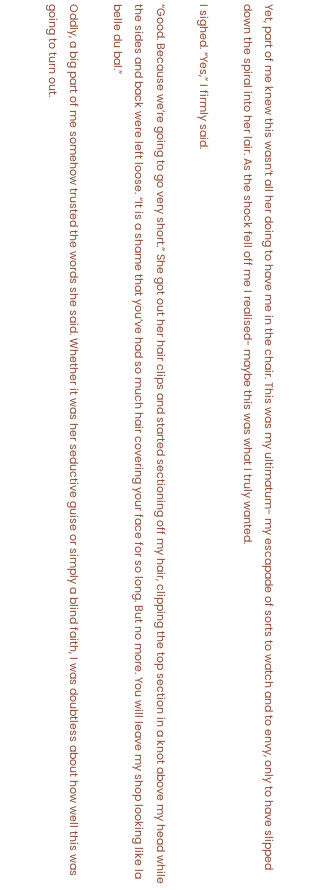Yet, part of me knew this wasn’t all her doing to have me in the chair. This was my ultimatum- my escapade of sorts to watch and to envy, only to have slipped down the spiral into her lair. As the shock fell off me I realised- maybe this was what I truly wanted.

I sighed. “Yes,” I firmly said.

“Good. Because we’re going to go very short.” She got out her hair clips and started sectioning off my hair, clipping the top section in a knot above my head while the sides and back were left loose. “It is a shame that you’ve had so much hair covering your face for so long. But no more. You will leave my shop looking like la belle du bal.”

Oddly, a big part of me somehow trusted the words she said. Whether it was her seductive guise or simply a blind faith, I was doubtless about how well this was going to turn out.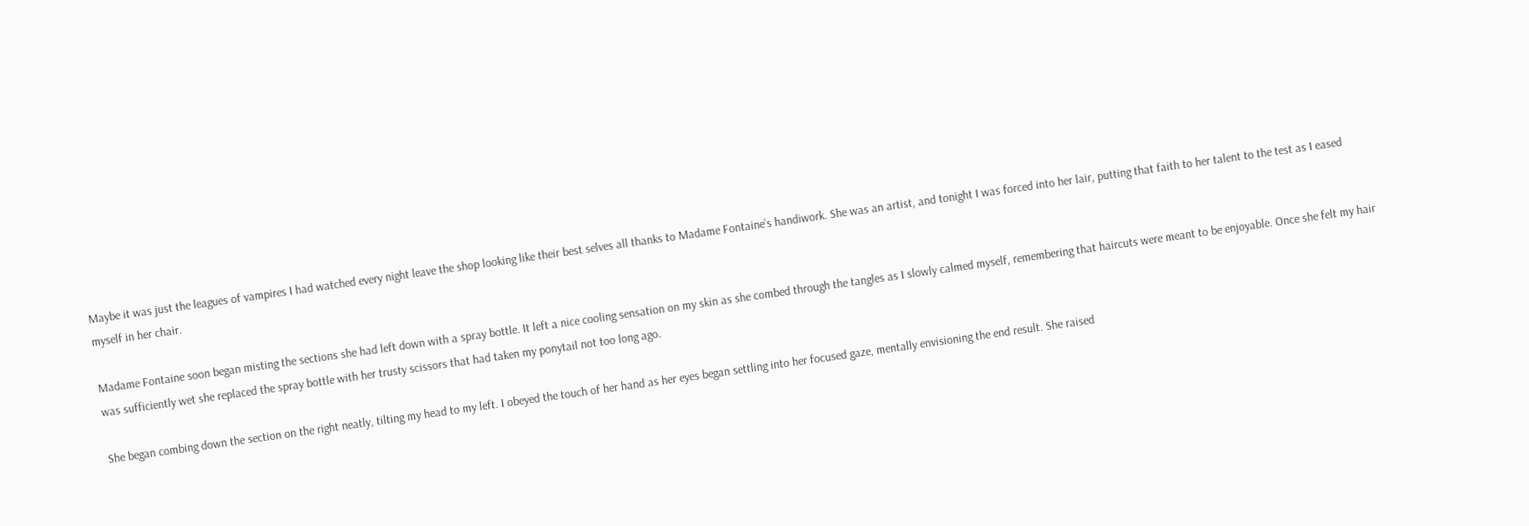Maybe it was just the leagues of vampires I had watched every night leave the shop looking like their best selves all thanks to Madame Fontaine’s handiwork. She was an artist, and tonight I was forced into her lair, putting that faith to her talent to the test as I eased myself in her chair.

Madame Fontaine soon began misting the sections she had left down with a spray bottle. It left a nice cooling sensation on my skin as she combed through the tangles as I slowly calmed myself, remembering that haircuts were meant to be enjoyable. Once she felt my hair was sufficiently wet she replaced the spray bottle with her trusty scissors that had taken my ponytail not too long ago.

She began combing down the section on the right neatly, tilting my head to my left. I obeyed the touch of her hand as her eyes began settling into her focused gaze, mentally envisioning the end result. She raised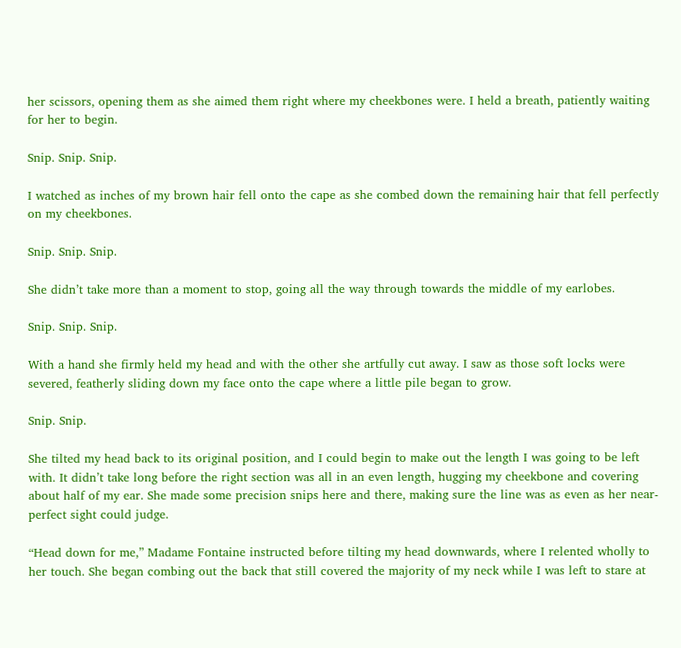her scissors, opening them as she aimed them right where my cheekbones were. I held a breath, patiently waiting for her to begin.

Snip. Snip. Snip.

I watched as inches of my brown hair fell onto the cape as she combed down the remaining hair that fell perfectly on my cheekbones.

Snip. Snip. Snip.

She didn’t take more than a moment to stop, going all the way through towards the middle of my earlobes.

Snip. Snip. Snip.

With a hand she firmly held my head and with the other she artfully cut away. I saw as those soft locks were severed, featherly sliding down my face onto the cape where a little pile began to grow.

Snip. Snip.

She tilted my head back to its original position, and I could begin to make out the length I was going to be left with. It didn’t take long before the right section was all in an even length, hugging my cheekbone and covering about half of my ear. She made some precision snips here and there, making sure the line was as even as her near-perfect sight could judge.

“Head down for me,” Madame Fontaine instructed before tilting my head downwards, where I relented wholly to her touch. She began combing out the back that still covered the majority of my neck while I was left to stare at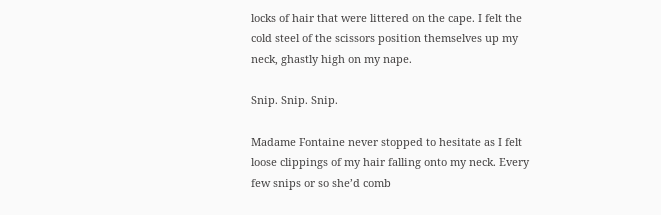locks of hair that were littered on the cape. I felt the cold steel of the scissors position themselves up my neck, ghastly high on my nape.

Snip. Snip. Snip.

Madame Fontaine never stopped to hesitate as I felt loose clippings of my hair falling onto my neck. Every few snips or so she’d comb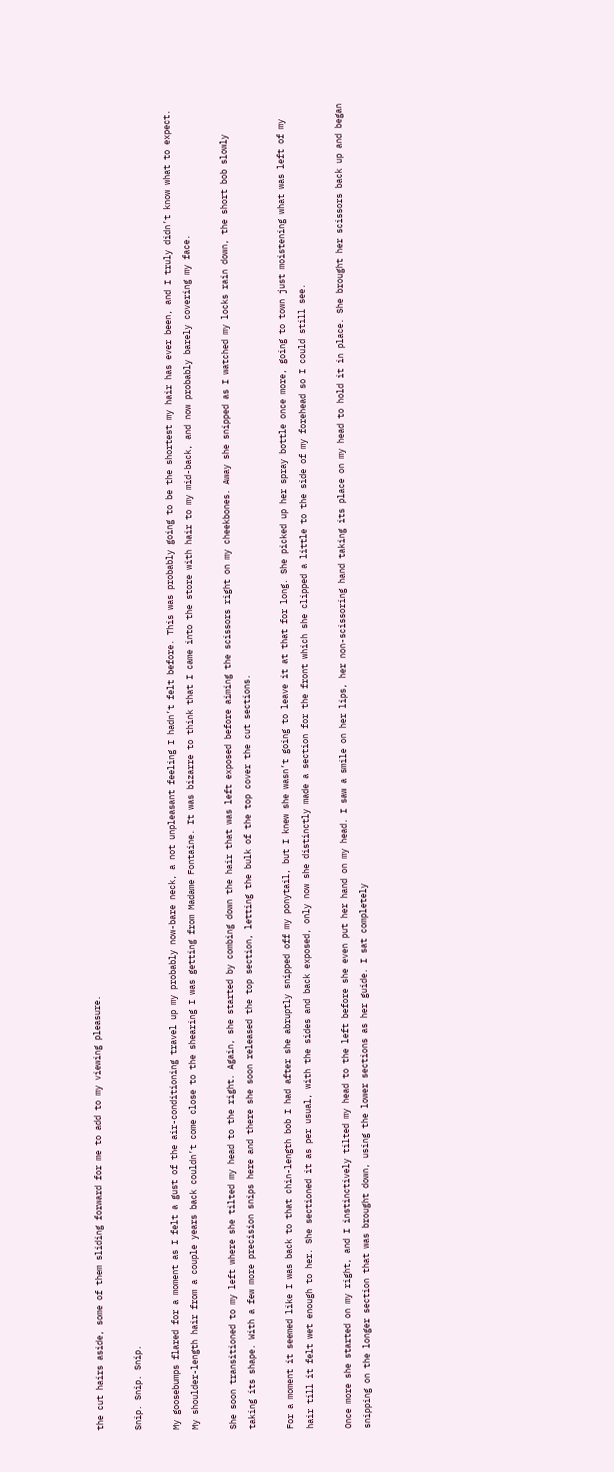the cut hairs aside, some of them sliding forward for me to add to my viewing pleasure.

Snip. Snip. Snip.

My goosebumps flared for a moment as I felt a gust of the air-conditioning travel up my probably now-bare neck, a not unpleasant feeling I hadn’t felt before. This was probably going to be the shortest my hair has ever been, and I truly didn’t know what to expect. My shoulder-length hair from a couple years back couldn’t come close to the shearing I was getting from Madame Fontaine. It was bizarre to think that I came into the store with hair to my mid-back, and now probably barely covering my face.

She soon transitioned to my left where she tilted my head to the right. Again, she started by combing down the hair that was left exposed before aiming the scissors right on my cheekbones. Away she snipped as I watched my locks rain down, the short bob slowly taking its shape. With a few more precision snips here and there she soon released the top section, letting the bulk of the top cover the cut sections.

For a moment it seemed like I was back to that chin-length bob I had after she abruptly snipped off my ponytail, but I knew she wasn’t going to leave it at that for long. She picked up her spray bottle once more, going to town just moistening what was left of my hair till it felt wet enough to her. She sectioned it as per usual, with the sides and back exposed, only now she distinctly made a section for the front which she clipped a little to the side of my forehead so I could still see.

Once more she started on my right, and I instinctively tilted my head to the left before she even put her hand on my head. I saw a smile on her lips, her non-scissoring hand taking its place on my head to hold it in place. She brought her scissors back up and began snipping on the longer section that was brought down, using the lower sections as her guide. I sat completely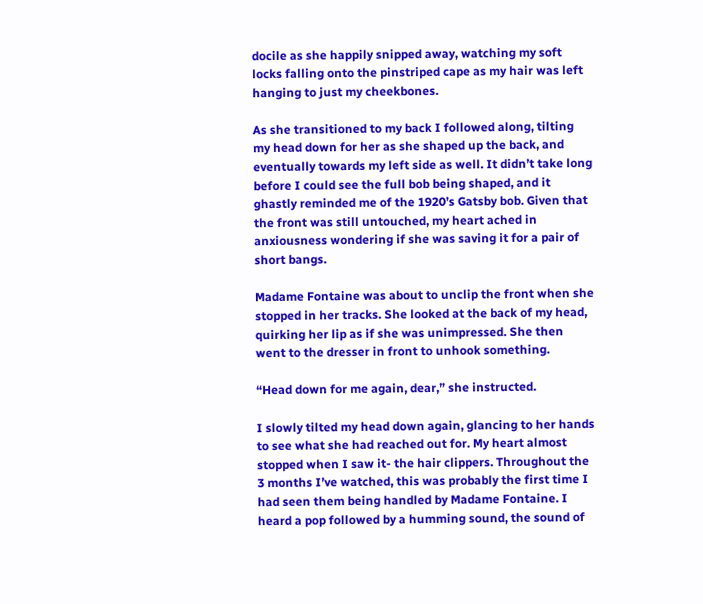docile as she happily snipped away, watching my soft locks falling onto the pinstriped cape as my hair was left hanging to just my cheekbones.

As she transitioned to my back I followed along, tilting my head down for her as she shaped up the back, and eventually towards my left side as well. It didn’t take long before I could see the full bob being shaped, and it ghastly reminded me of the 1920’s Gatsby bob. Given that the front was still untouched, my heart ached in anxiousness wondering if she was saving it for a pair of short bangs.

Madame Fontaine was about to unclip the front when she stopped in her tracks. She looked at the back of my head, quirking her lip as if she was unimpressed. She then went to the dresser in front to unhook something.

“Head down for me again, dear,” she instructed.

I slowly tilted my head down again, glancing to her hands to see what she had reached out for. My heart almost stopped when I saw it- the hair clippers. Throughout the 3 months I’ve watched, this was probably the first time I had seen them being handled by Madame Fontaine. I heard a pop followed by a humming sound, the sound of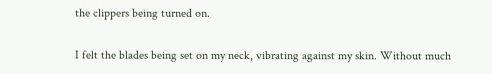the clippers being turned on.

I felt the blades being set on my neck, vibrating against my skin. Without much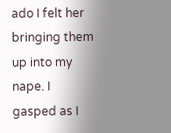ado I felt her bringing them up into my nape. I gasped as I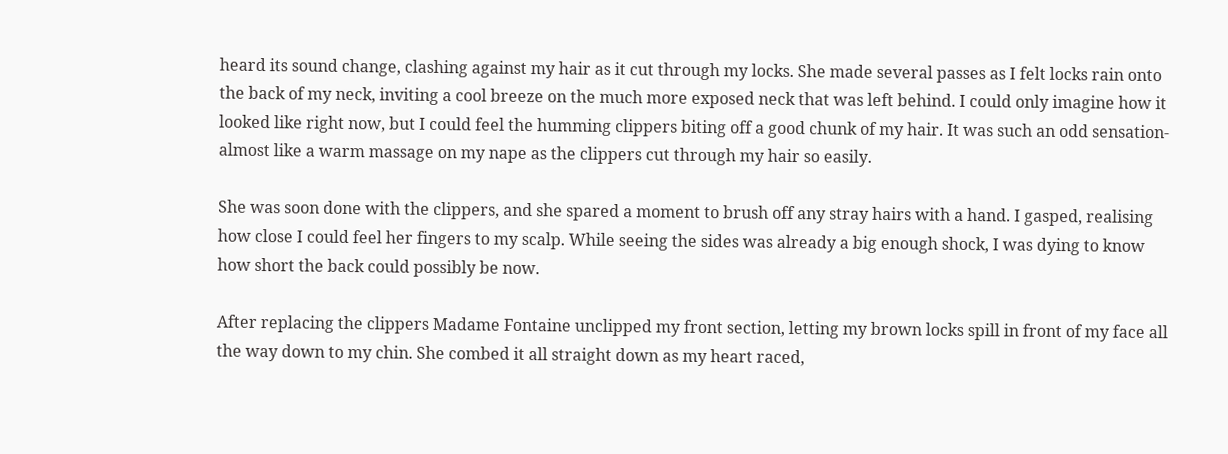heard its sound change, clashing against my hair as it cut through my locks. She made several passes as I felt locks rain onto the back of my neck, inviting a cool breeze on the much more exposed neck that was left behind. I could only imagine how it looked like right now, but I could feel the humming clippers biting off a good chunk of my hair. It was such an odd sensation- almost like a warm massage on my nape as the clippers cut through my hair so easily.

She was soon done with the clippers, and she spared a moment to brush off any stray hairs with a hand. I gasped, realising how close I could feel her fingers to my scalp. While seeing the sides was already a big enough shock, I was dying to know how short the back could possibly be now.

After replacing the clippers Madame Fontaine unclipped my front section, letting my brown locks spill in front of my face all the way down to my chin. She combed it all straight down as my heart raced,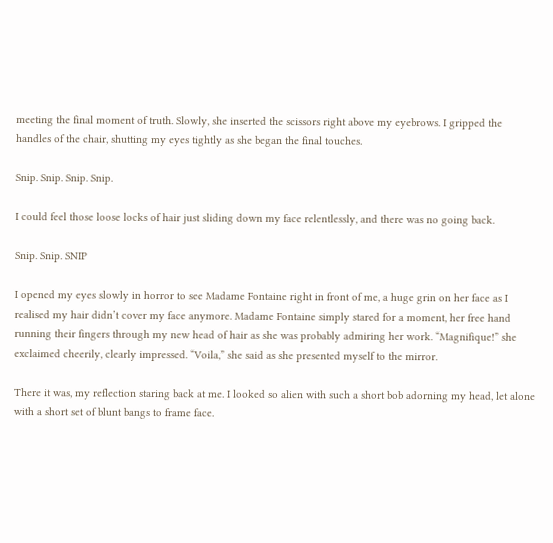meeting the final moment of truth. Slowly, she inserted the scissors right above my eyebrows. I gripped the handles of the chair, shutting my eyes tightly as she began the final touches.

Snip. Snip. Snip. Snip.

I could feel those loose locks of hair just sliding down my face relentlessly, and there was no going back.

Snip. Snip. SNIP

I opened my eyes slowly in horror to see Madame Fontaine right in front of me, a huge grin on her face as I realised my hair didn’t cover my face anymore. Madame Fontaine simply stared for a moment, her free hand running their fingers through my new head of hair as she was probably admiring her work. “Magnifique!” she exclaimed cheerily, clearly impressed. “Voila,” she said as she presented myself to the mirror.

There it was, my reflection staring back at me. I looked so alien with such a short bob adorning my head, let alone with a short set of blunt bangs to frame face.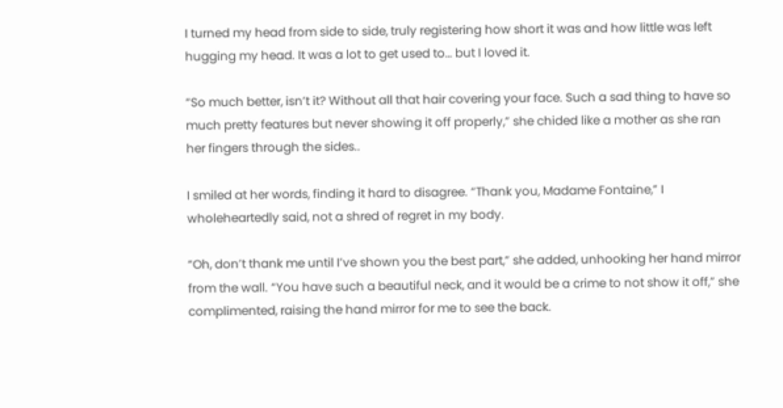I turned my head from side to side, truly registering how short it was and how little was left hugging my head. It was a lot to get used to… but I loved it.

“So much better, isn’t it? Without all that hair covering your face. Such a sad thing to have so much pretty features but never showing it off properly,” she chided like a mother as she ran her fingers through the sides..

I smiled at her words, finding it hard to disagree. “Thank you, Madame Fontaine,” I wholeheartedly said, not a shred of regret in my body.

“Oh, don’t thank me until I’ve shown you the best part,” she added, unhooking her hand mirror from the wall. “You have such a beautiful neck, and it would be a crime to not show it off,” she complimented, raising the hand mirror for me to see the back.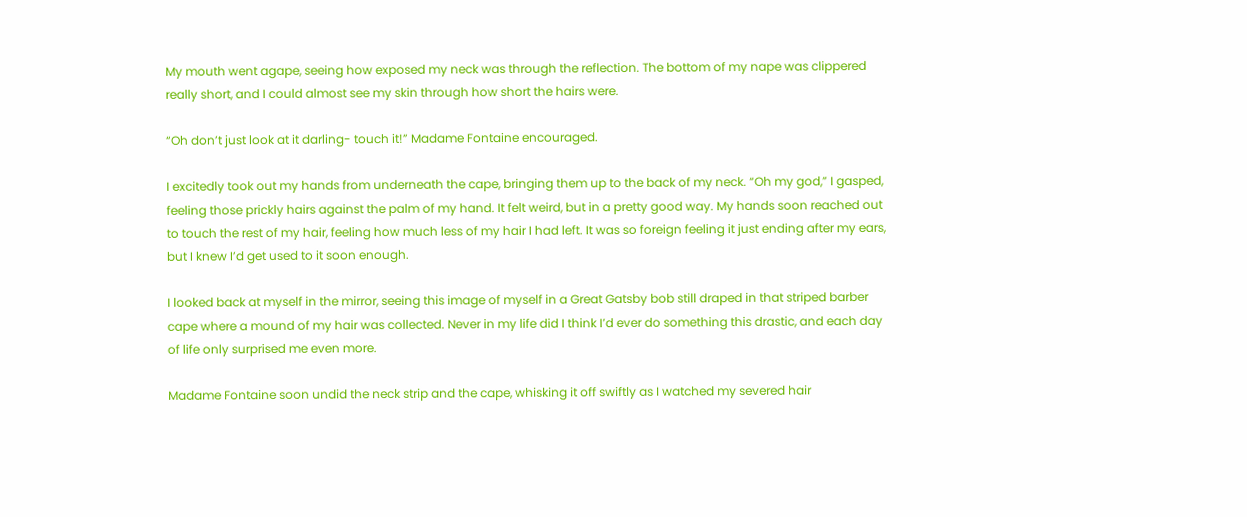My mouth went agape, seeing how exposed my neck was through the reflection. The bottom of my nape was clippered really short, and I could almost see my skin through how short the hairs were.

“Oh don’t just look at it darling- touch it!” Madame Fontaine encouraged.

I excitedly took out my hands from underneath the cape, bringing them up to the back of my neck. “Oh my god,” I gasped, feeling those prickly hairs against the palm of my hand. It felt weird, but in a pretty good way. My hands soon reached out to touch the rest of my hair, feeling how much less of my hair I had left. It was so foreign feeling it just ending after my ears, but I knew I’d get used to it soon enough.

I looked back at myself in the mirror, seeing this image of myself in a Great Gatsby bob still draped in that striped barber cape where a mound of my hair was collected. Never in my life did I think I’d ever do something this drastic, and each day of life only surprised me even more.

Madame Fontaine soon undid the neck strip and the cape, whisking it off swiftly as I watched my severed hair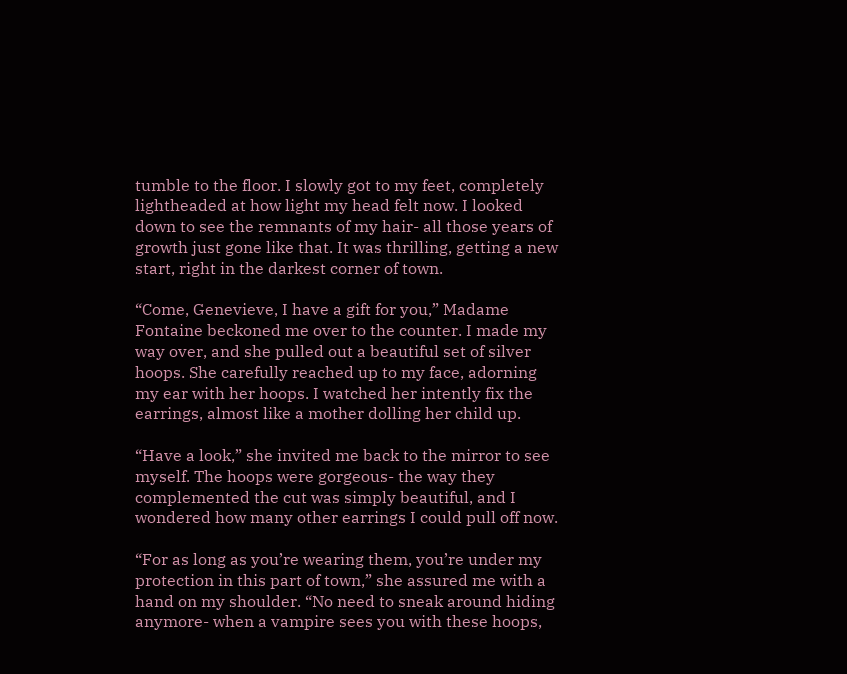tumble to the floor. I slowly got to my feet, completely lightheaded at how light my head felt now. I looked down to see the remnants of my hair- all those years of growth just gone like that. It was thrilling, getting a new start, right in the darkest corner of town.

“Come, Genevieve, I have a gift for you,” Madame Fontaine beckoned me over to the counter. I made my way over, and she pulled out a beautiful set of silver hoops. She carefully reached up to my face, adorning my ear with her hoops. I watched her intently fix the earrings, almost like a mother dolling her child up.

“Have a look,” she invited me back to the mirror to see myself. The hoops were gorgeous- the way they complemented the cut was simply beautiful, and I wondered how many other earrings I could pull off now.

“For as long as you’re wearing them, you’re under my protection in this part of town,” she assured me with a hand on my shoulder. “No need to sneak around hiding anymore- when a vampire sees you with these hoops,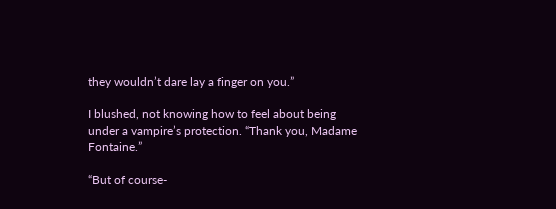they wouldn’t dare lay a finger on you.”

I blushed, not knowing how to feel about being under a vampire’s protection. “Thank you, Madame Fontaine.”

“But of course-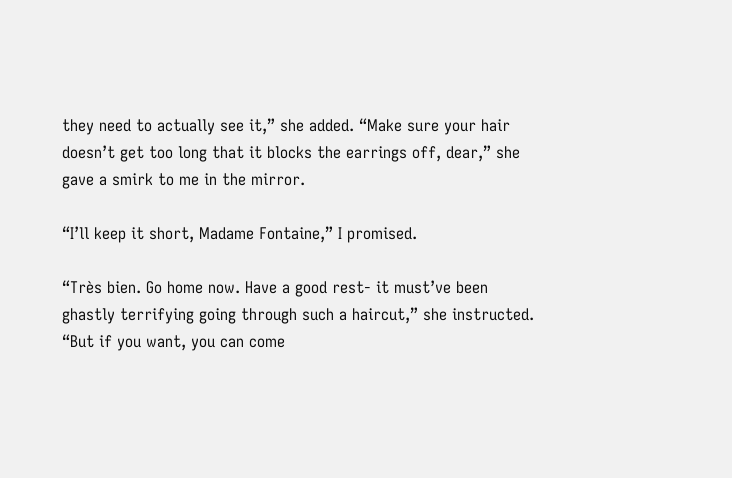they need to actually see it,” she added. “Make sure your hair doesn’t get too long that it blocks the earrings off, dear,” she gave a smirk to me in the mirror.

“I’ll keep it short, Madame Fontaine,” I promised.

“Très bien. Go home now. Have a good rest- it must’ve been ghastly terrifying going through such a haircut,” she instructed. “But if you want, you can come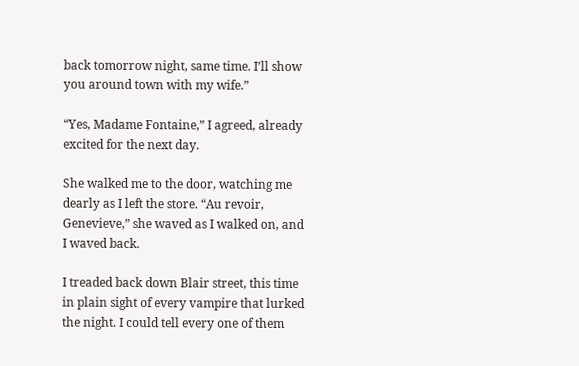back tomorrow night, same time. I’ll show you around town with my wife.”

“Yes, Madame Fontaine,” I agreed, already excited for the next day.

She walked me to the door, watching me dearly as I left the store. “Au revoir, Genevieve,” she waved as I walked on, and I waved back.

I treaded back down Blair street, this time in plain sight of every vampire that lurked the night. I could tell every one of them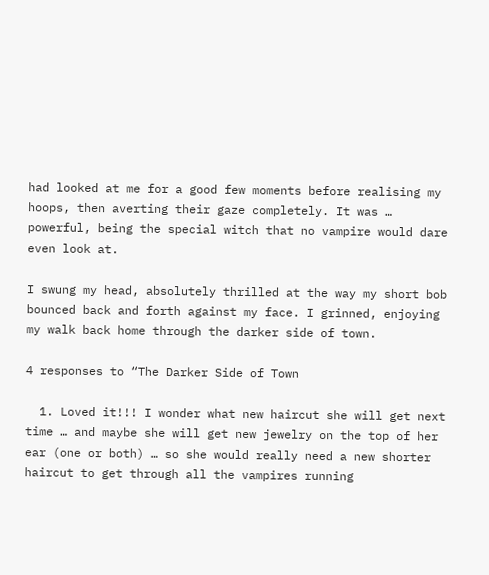had looked at me for a good few moments before realising my hoops, then averting their gaze completely. It was … powerful, being the special witch that no vampire would dare even look at.

I swung my head, absolutely thrilled at the way my short bob bounced back and forth against my face. I grinned, enjoying my walk back home through the darker side of town.

4 responses to “The Darker Side of Town

  1. Loved it!!! I wonder what new haircut she will get next time … and maybe she will get new jewelry on the top of her ear (one or both) … so she would really need a new shorter haircut to get through all the vampires running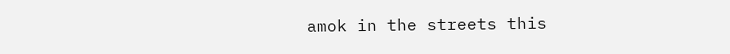amok in the streets this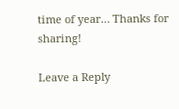time of year… Thanks for sharing!

Leave a Reply